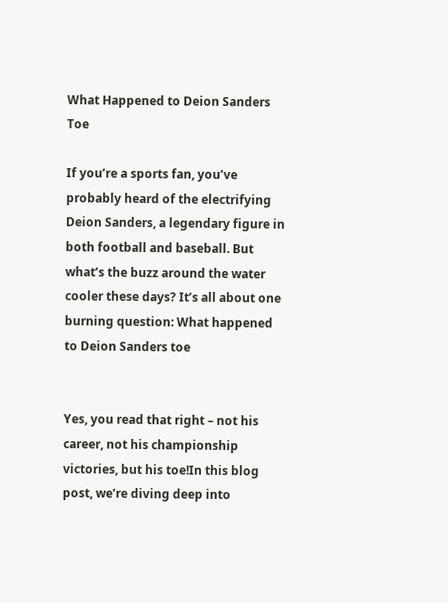What Happened to Deion Sanders Toe

If you’re a sports fan, you’ve probably heard of the electrifying Deion Sanders, a legendary figure in both football and baseball. But what’s the buzz around the water cooler these days? It’s all about one burning question: What happened to Deion Sanders toe


Yes, you read that right – not his career, not his championship victories, but his toe!In this blog post, we’re diving deep into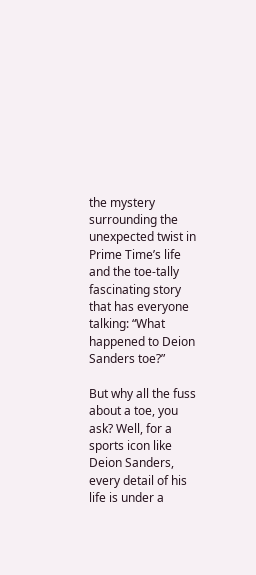the mystery surrounding the unexpected twist in Prime Time’s life and the toe-tally fascinating story that has everyone talking: “What happened to Deion Sanders toe?”

But why all the fuss about a toe, you ask? Well, for a sports icon like Deion Sanders, every detail of his life is under a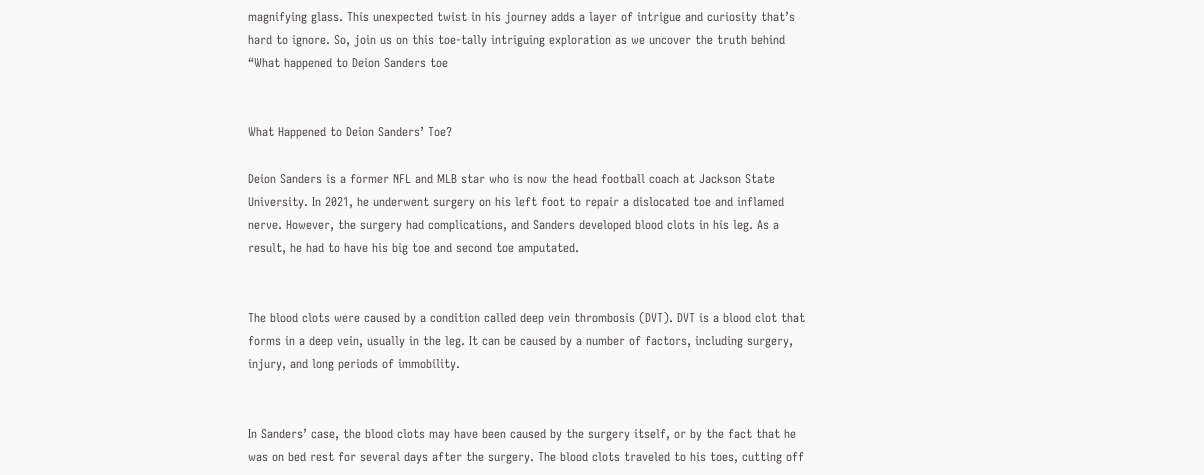magnifying glass. This unexpected twist in his journey adds a layer of intrigue and curiosity that’s hard to ignore. So, join us on this toe-tally intriguing exploration as we uncover the truth behind “What happened to Deion Sanders toe


What Happened to Deion Sanders’ Toe?

Deion Sanders is a former NFL and MLB star who is now the head football coach at Jackson State University. In 2021, he underwent surgery on his left foot to repair a dislocated toe and inflamed nerve. However, the surgery had complications, and Sanders developed blood clots in his leg. As a result, he had to have his big toe and second toe amputated.


The blood clots were caused by a condition called deep vein thrombosis (DVT). DVT is a blood clot that forms in a deep vein, usually in the leg. It can be caused by a number of factors, including surgery, injury, and long periods of immobility.


In Sanders’ case, the blood clots may have been caused by the surgery itself, or by the fact that he was on bed rest for several days after the surgery. The blood clots traveled to his toes, cutting off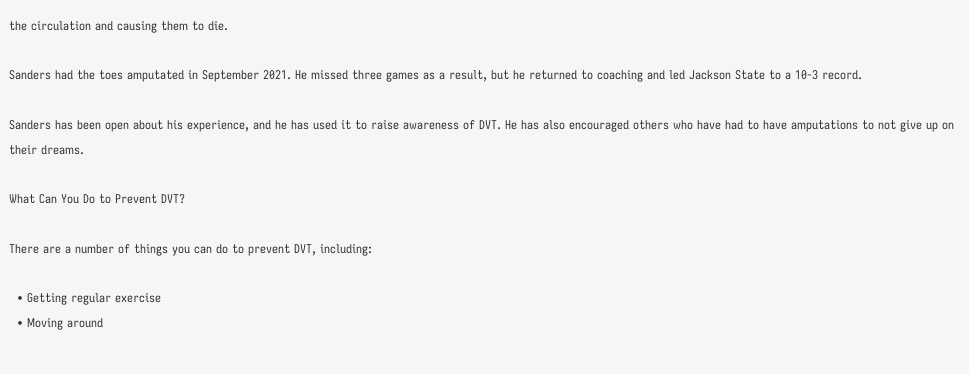the circulation and causing them to die.

Sanders had the toes amputated in September 2021. He missed three games as a result, but he returned to coaching and led Jackson State to a 10-3 record.

Sanders has been open about his experience, and he has used it to raise awareness of DVT. He has also encouraged others who have had to have amputations to not give up on their dreams.

What Can You Do to Prevent DVT?

There are a number of things you can do to prevent DVT, including:

  • Getting regular exercise
  • Moving around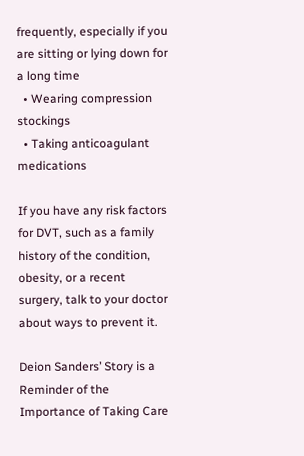frequently, especially if you are sitting or lying down for a long time
  • Wearing compression stockings
  • Taking anticoagulant medications

If you have any risk factors for DVT, such as a family history of the condition, obesity, or a recent surgery, talk to your doctor about ways to prevent it.

Deion Sanders’ Story is a Reminder of the Importance of Taking Care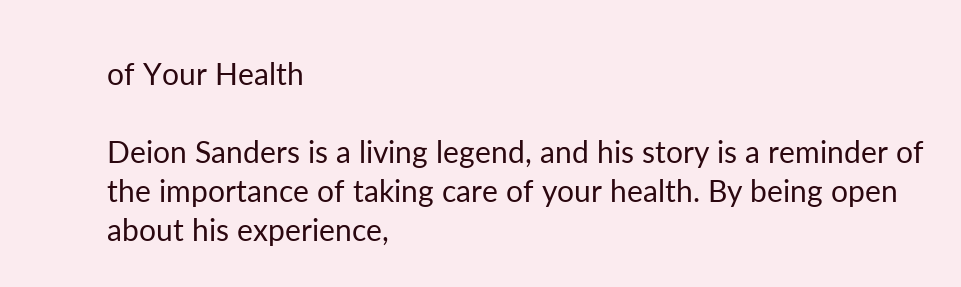of Your Health

Deion Sanders is a living legend, and his story is a reminder of the importance of taking care of your health. By being open about his experience,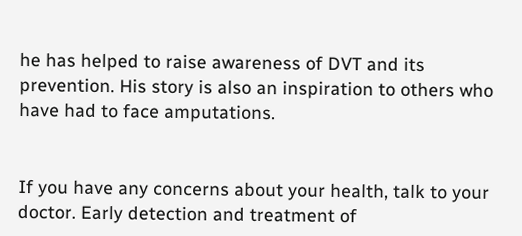he has helped to raise awareness of DVT and its prevention. His story is also an inspiration to others who have had to face amputations.


If you have any concerns about your health, talk to your doctor. Early detection and treatment of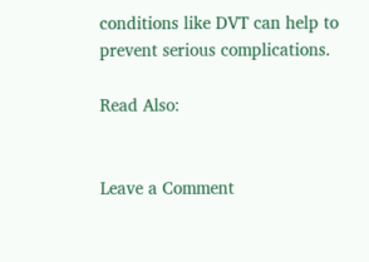conditions like DVT can help to prevent serious complications.

Read Also:


Leave a Comment